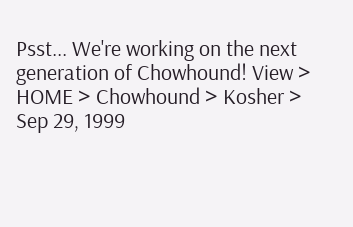Psst... We're working on the next generation of Chowhound! View >
HOME > Chowhound > Kosher >
Sep 29, 1999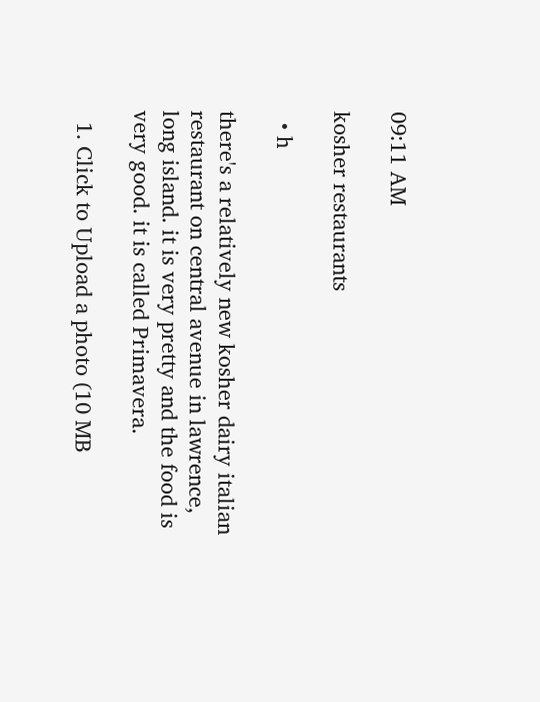09:11 AM

kosher restaurants

  • h

there's a relatively new kosher dairy italian restaurant on central avenue in lawrence, long island. it is very pretty and the food is very good. it is called Primavera.

  1. Click to Upload a photo (10 MB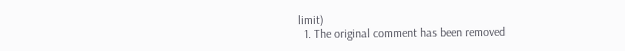limit)
  1. The original comment has been removed